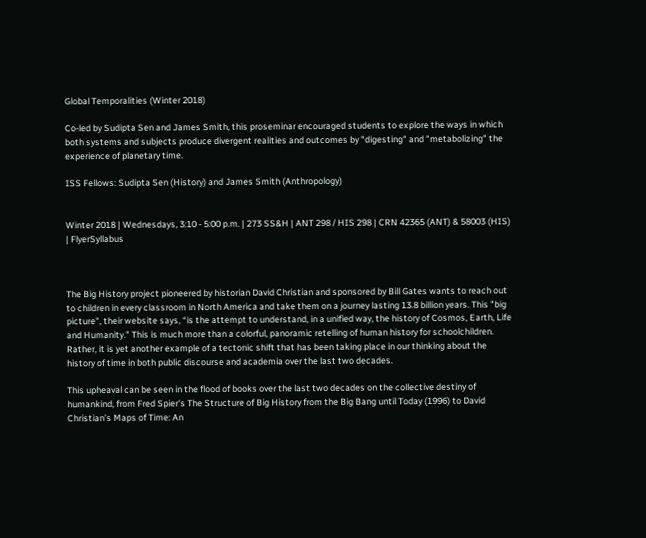Global Temporalities (Winter 2018)

Co-led by Sudipta Sen and James Smith, this proseminar encouraged students to explore the ways in which both systems and subjects produce divergent realities and outcomes by "digesting" and "metabolizing" the experience of planetary time.

ISS Fellows: Sudipta Sen (History) and James Smith (Anthropology)


Winter 2018 | Wednesdays, 3:10 - 5:00 p.m. | 273 SS&H | ANT 298 / HIS 298 | CRN 42365 (ANT) & 58003 (HIS) | FlyerSyllabus



The Big History project pioneered by historian David Christian and sponsored by Bill Gates wants to reach out to children in every classroom in North America and take them on a journey lasting 13.8 billion years. This "big picture", their website says, “is the attempt to understand, in a unified way, the history of Cosmos, Earth, Life and Humanity." This is much more than a colorful, panoramic retelling of human history for schoolchildren. Rather, it is yet another example of a tectonic shift that has been taking place in our thinking about the history of time in both public discourse and academia over the last two decades.

This upheaval can be seen in the flood of books over the last two decades on the collective destiny of humankind, from Fred Spier's The Structure of Big History from the Big Bang until Today (1996) to David Christian’s Maps of Time: An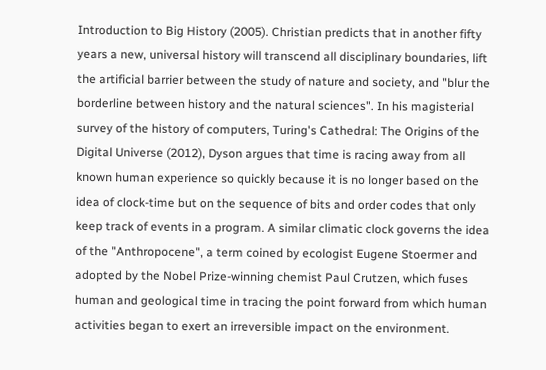Introduction to Big History (2005). Christian predicts that in another fifty years a new, universal history will transcend all disciplinary boundaries, lift the artificial barrier between the study of nature and society, and "blur the borderline between history and the natural sciences". In his magisterial survey of the history of computers, Turing's Cathedral: The Origins of the Digital Universe (2012), Dyson argues that time is racing away from all known human experience so quickly because it is no longer based on the idea of clock-time but on the sequence of bits and order codes that only keep track of events in a program. A similar climatic clock governs the idea of the "Anthropocene", a term coined by ecologist Eugene Stoermer and adopted by the Nobel Prize-winning chemist Paul Crutzen, which fuses human and geological time in tracing the point forward from which human activities began to exert an irreversible impact on the environment.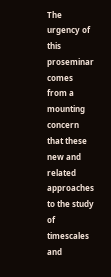The urgency of this proseminar comes from a mounting concern that these new and related approaches to the study of timescales and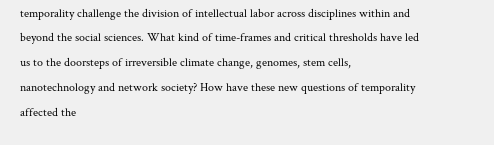temporality challenge the division of intellectual labor across disciplines within and beyond the social sciences. What kind of time-frames and critical thresholds have led us to the doorsteps of irreversible climate change, genomes, stem cells, nanotechnology and network society? How have these new questions of temporality affected the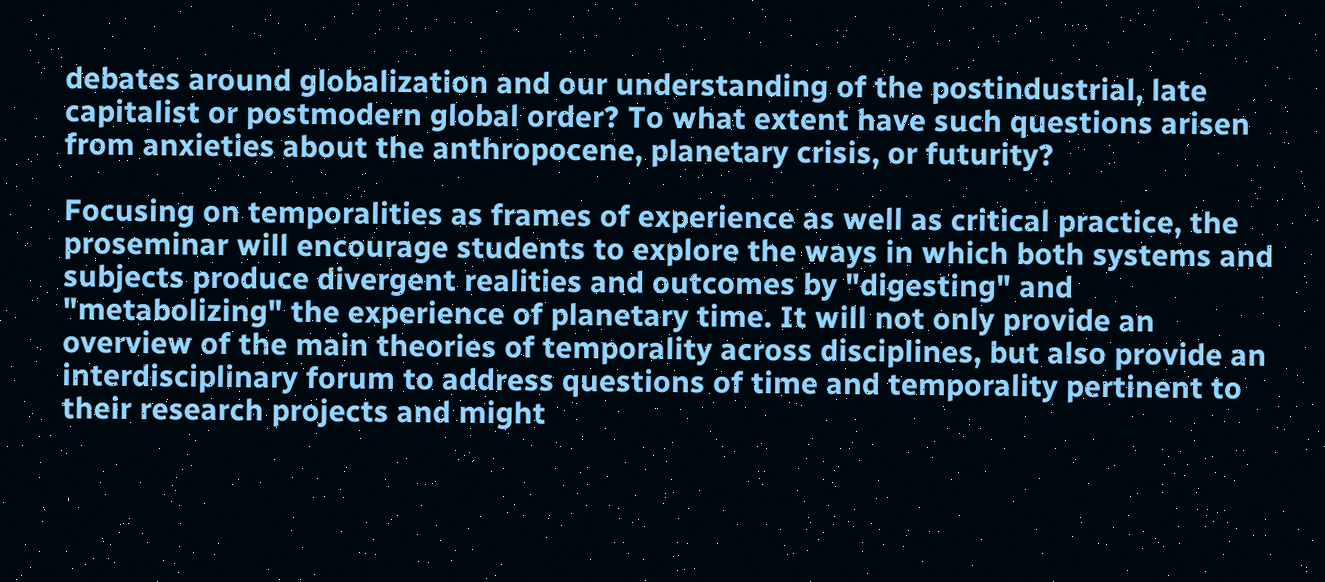debates around globalization and our understanding of the postindustrial, late capitalist or postmodern global order? To what extent have such questions arisen from anxieties about the anthropocene, planetary crisis, or futurity?

Focusing on temporalities as frames of experience as well as critical practice, the proseminar will encourage students to explore the ways in which both systems and subjects produce divergent realities and outcomes by "digesting" and "metabolizing" the experience of planetary time. It will not only provide an overview of the main theories of temporality across disciplines, but also provide an interdisciplinary forum to address questions of time and temporality pertinent to their research projects and might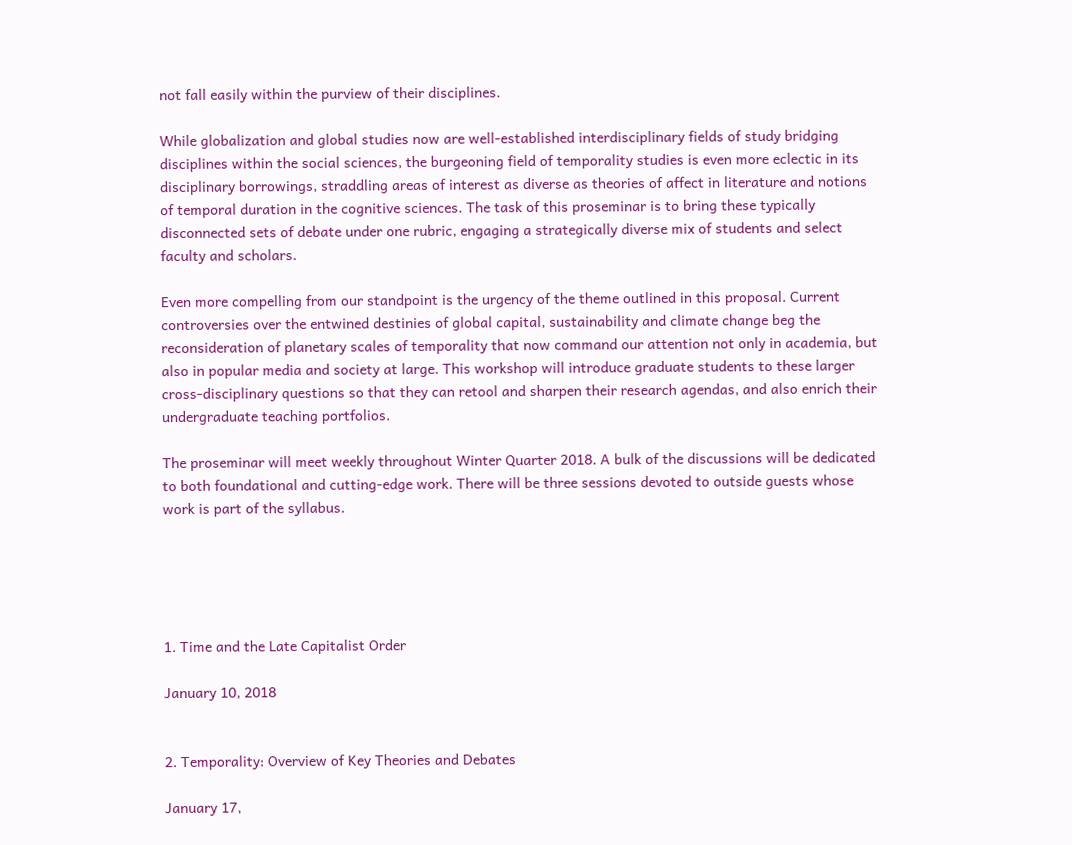not fall easily within the purview of their disciplines.

While globalization and global studies now are well-established interdisciplinary fields of study bridging disciplines within the social sciences, the burgeoning field of temporality studies is even more eclectic in its disciplinary borrowings, straddling areas of interest as diverse as theories of affect in literature and notions of temporal duration in the cognitive sciences. The task of this proseminar is to bring these typically disconnected sets of debate under one rubric, engaging a strategically diverse mix of students and select faculty and scholars.

Even more compelling from our standpoint is the urgency of the theme outlined in this proposal. Current controversies over the entwined destinies of global capital, sustainability and climate change beg the reconsideration of planetary scales of temporality that now command our attention not only in academia, but also in popular media and society at large. This workshop will introduce graduate students to these larger cross-disciplinary questions so that they can retool and sharpen their research agendas, and also enrich their undergraduate teaching portfolios.

The proseminar will meet weekly throughout Winter Quarter 2018. A bulk of the discussions will be dedicated to both foundational and cutting-edge work. There will be three sessions devoted to outside guests whose work is part of the syllabus.





1. Time and the Late Capitalist Order

January 10, 2018


2. Temporality: Overview of Key Theories and Debates

January 17,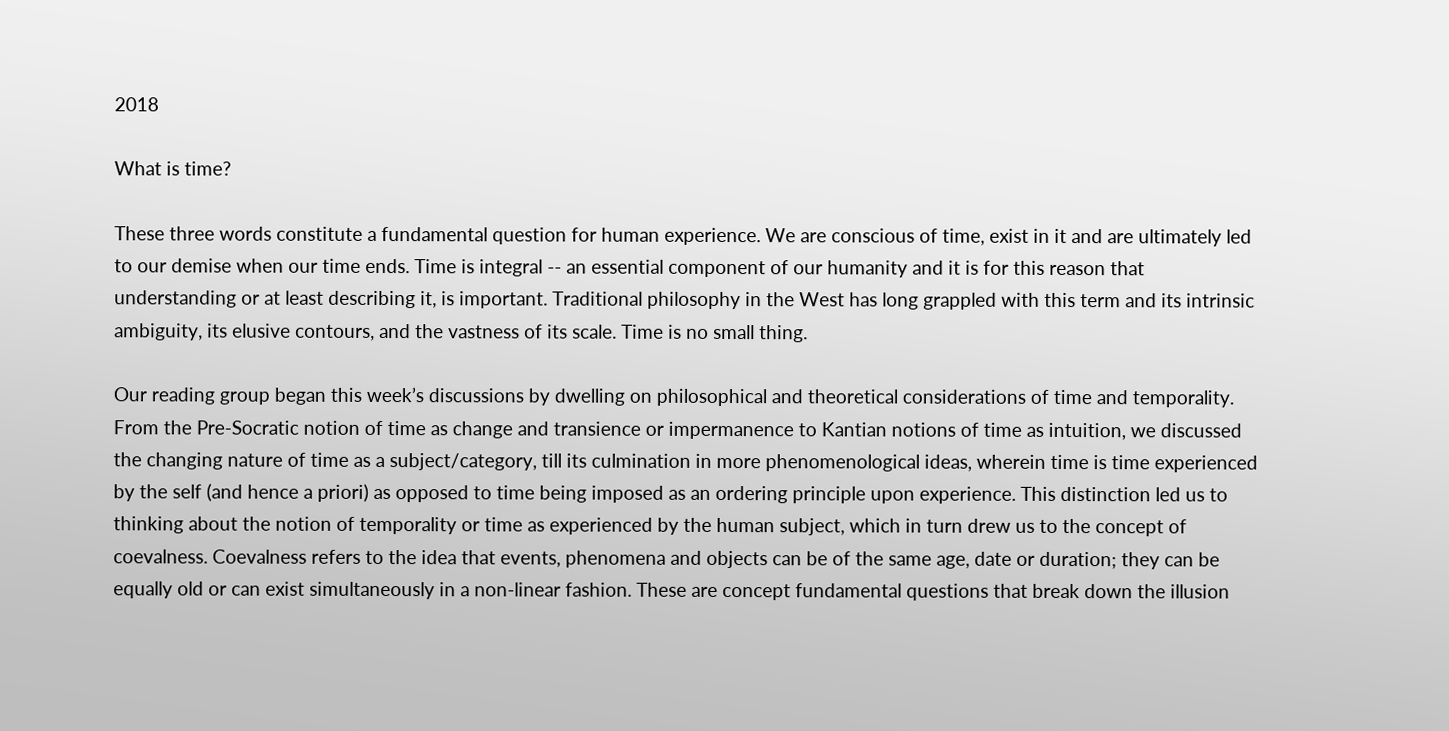2018

What is time?

These three words constitute a fundamental question for human experience. We are conscious of time, exist in it and are ultimately led to our demise when our time ends. Time is integral -- an essential component of our humanity and it is for this reason that understanding or at least describing it, is important. Traditional philosophy in the West has long grappled with this term and its intrinsic ambiguity, its elusive contours, and the vastness of its scale. Time is no small thing.

Our reading group began this week’s discussions by dwelling on philosophical and theoretical considerations of time and temporality. From the Pre-Socratic notion of time as change and transience or impermanence to Kantian notions of time as intuition, we discussed the changing nature of time as a subject/category, till its culmination in more phenomenological ideas, wherein time is time experienced by the self (and hence a priori) as opposed to time being imposed as an ordering principle upon experience. This distinction led us to thinking about the notion of temporality or time as experienced by the human subject, which in turn drew us to the concept of coevalness. Coevalness refers to the idea that events, phenomena and objects can be of the same age, date or duration; they can be equally old or can exist simultaneously in a non-linear fashion. These are concept fundamental questions that break down the illusion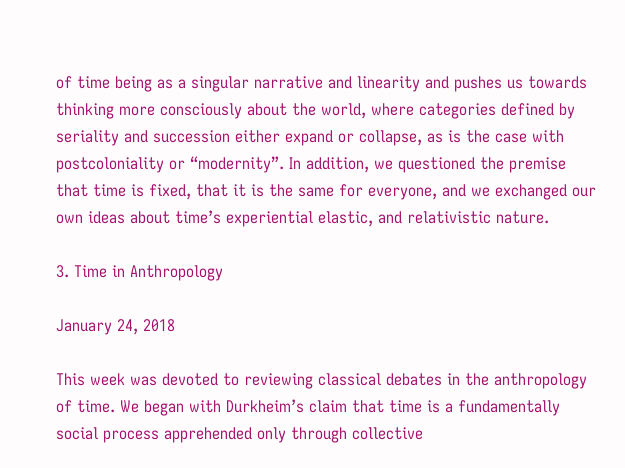of time being as a singular narrative and linearity and pushes us towards thinking more consciously about the world, where categories defined by seriality and succession either expand or collapse, as is the case with postcoloniality or “modernity”. In addition, we questioned the premise that time is fixed, that it is the same for everyone, and we exchanged our own ideas about time’s experiential elastic, and relativistic nature.

3. Time in Anthropology

January 24, 2018

This week was devoted to reviewing classical debates in the anthropology of time. We began with Durkheim’s claim that time is a fundamentally social process apprehended only through collective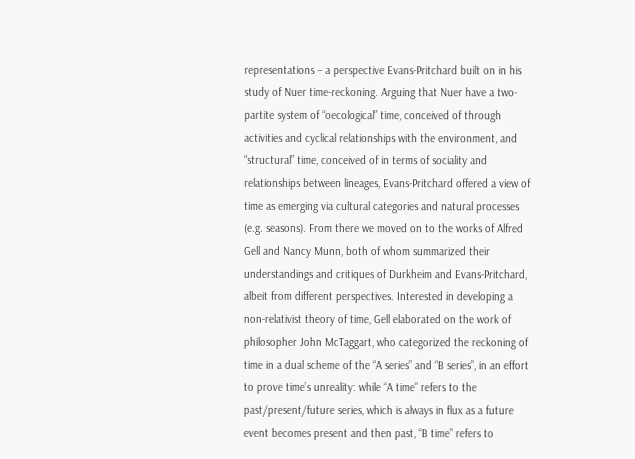representations – a perspective Evans-Pritchard built on in his study of Nuer time-reckoning. Arguing that Nuer have a two-partite system of “oecological” time, conceived of through activities and cyclical relationships with the environment, and “structural” time, conceived of in terms of sociality and relationships between lineages, Evans-Pritchard offered a view of time as emerging via cultural categories and natural processes (e.g. seasons). From there we moved on to the works of Alfred Gell and Nancy Munn, both of whom summarized their understandings and critiques of Durkheim and Evans-Pritchard, albeit from different perspectives. Interested in developing a non-relativist theory of time, Gell elaborated on the work of philosopher John McTaggart, who categorized the reckoning of time in a dual scheme of the “A series” and “B series”, in an effort to prove time’s unreality: while “A time” refers to the past/present/future series, which is always in flux as a future event becomes present and then past, “B time” refers to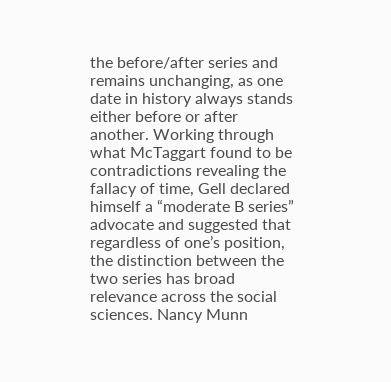the before/after series and remains unchanging, as one date in history always stands either before or after another. Working through what McTaggart found to be contradictions revealing the fallacy of time, Gell declared himself a “moderate B series” advocate and suggested that regardless of one’s position, the distinction between the two series has broad relevance across the social sciences. Nancy Munn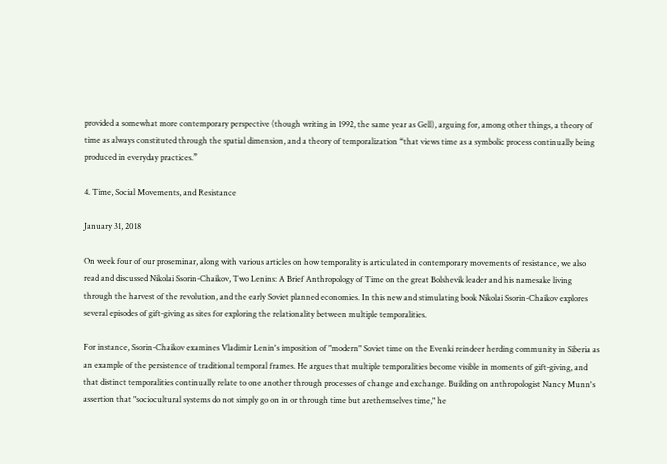provided a somewhat more contemporary perspective (though writing in 1992, the same year as Gell), arguing for, among other things, a theory of time as always constituted through the spatial dimension, and a theory of temporalization “that views time as a symbolic process continually being produced in everyday practices.”

4. Time, Social Movements, and Resistance

January 31, 2018

On week four of our proseminar, along with various articles on how temporality is articulated in contemporary movements of resistance, we also read and discussed Nikolai Ssorin-Chaikov, Two Lenins: A Brief Anthropology of Time on the great Bolshevik leader and his namesake living through the harvest of the revolution, and the early Soviet planned economies. In this new and stimulating book Nikolai Ssorin-Chaikov explores several episodes of gift-giving as sites for exploring the relationality between multiple temporalities.

For instance, Ssorin-Chaikov examines Vladimir Lenin's imposition of "modern" Soviet time on the Evenki reindeer herding community in Siberia as an example of the persistence of traditional temporal frames. He argues that multiple temporalities become visible in moments of gift-giving, and that distinct temporalities continually relate to one another through processes of change and exchange. Building on anthropologist Nancy Munn's assertion that "sociocultural systems do not simply go on in or through time but arethemselves time," he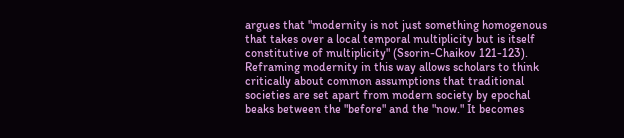argues that "modernity is not just something homogenous that takes over a local temporal multiplicity but is itself constitutive of multiplicity" (Ssorin-Chaikov 121-123). Reframing modernity in this way allows scholars to think critically about common assumptions that traditional societies are set apart from modern society by epochal beaks between the "before" and the "now." It becomes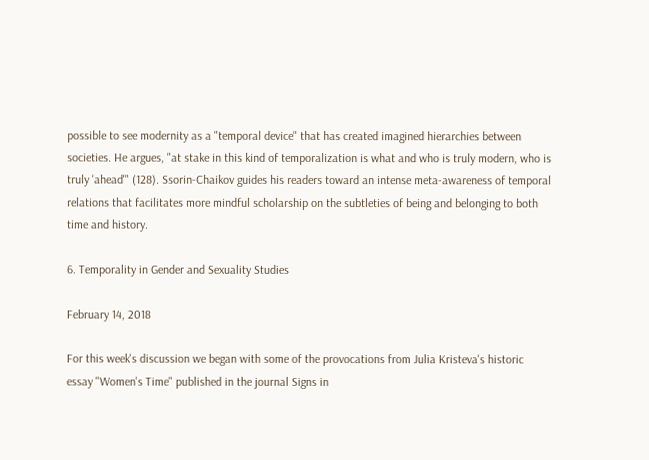possible to see modernity as a "temporal device" that has created imagined hierarchies between societies. He argues, "at stake in this kind of temporalization is what and who is truly modern, who is truly 'ahead'" (128). Ssorin-Chaikov guides his readers toward an intense meta-awareness of temporal relations that facilitates more mindful scholarship on the subtleties of being and belonging to both time and history.

6. Temporality in Gender and Sexuality Studies

February 14, 2018

For this week's discussion we began with some of the provocations from Julia Kristeva's historic essay "Women's Time" published in the journal Signs in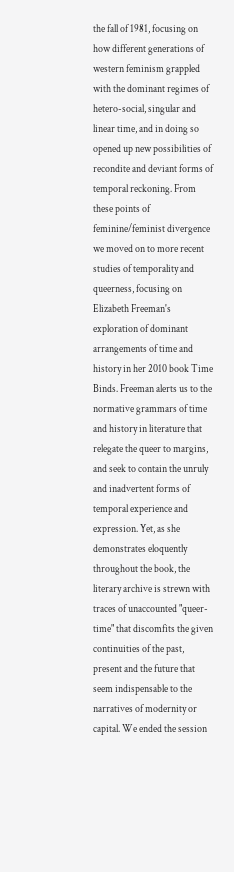the fall of 1981, focusing on how different generations of western feminism grappled with the dominant regimes of hetero-social, singular and linear time, and in doing so opened up new possibilities of recondite and deviant forms of temporal reckoning. From these points of feminine/feminist divergence we moved on to more recent studies of temporality and queerness, focusing on Elizabeth Freeman's exploration of dominant arrangements of time and history in her 2010 book Time Binds. Freeman alerts us to the normative grammars of time and history in literature that relegate the queer to margins, and seek to contain the unruly and inadvertent forms of temporal experience and expression. Yet, as she demonstrates eloquently throughout the book, the literary archive is strewn with traces of unaccounted "queer-time" that discomfits the given continuities of the past, present and the future that seem indispensable to the narratives of modernity or capital. We ended the session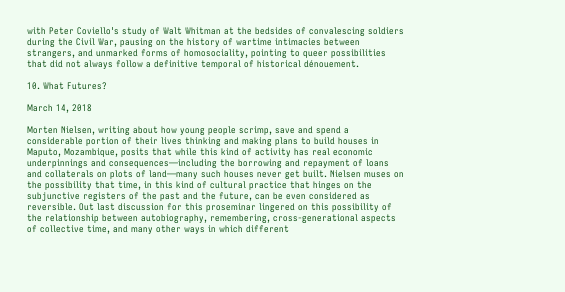with Peter Coviello's study of Walt Whitman at the bedsides of convalescing soldiers during the Civil War, pausing on the history of wartime intimacies between strangers, and unmarked forms of homosociality, pointing to queer possibilities that did not always follow a definitive temporal of historical dénouement.

10. What Futures?

March 14, 2018

Morten Nielsen, writing about how young people scrimp, save and spend a considerable portion of their lives thinking and making plans to build houses in Maputo, Mozambique, posits that while this kind of activity has real economic underpinnings and consequences―including the borrowing and repayment of loans and collaterals on plots of land―many such houses never get built. Nielsen muses on the possibility that time, in this kind of cultural practice that hinges on the subjunctive registers of the past and the future, can be even considered as reversible. Out last discussion for this proseminar lingered on this possibility of the relationship between autobiography, remembering, cross-generational aspects of collective time, and many other ways in which different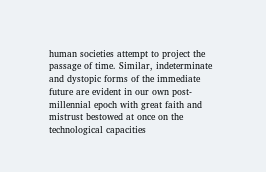human societies attempt to project the passage of time. Similar, indeterminate and dystopic forms of the immediate future are evident in our own post-millennial epoch with great faith and mistrust bestowed at once on the technological capacities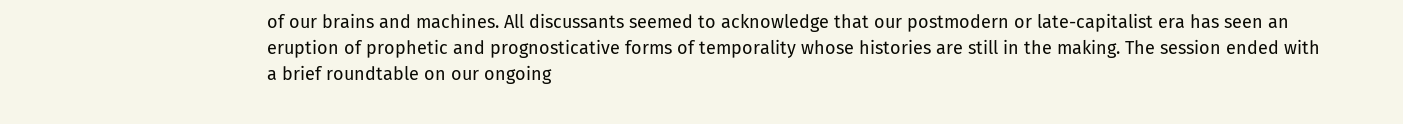of our brains and machines. All discussants seemed to acknowledge that our postmodern or late-capitalist era has seen an eruption of prophetic and prognosticative forms of temporality whose histories are still in the making. The session ended with a brief roundtable on our ongoing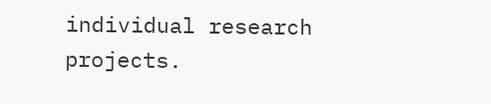individual research projects.